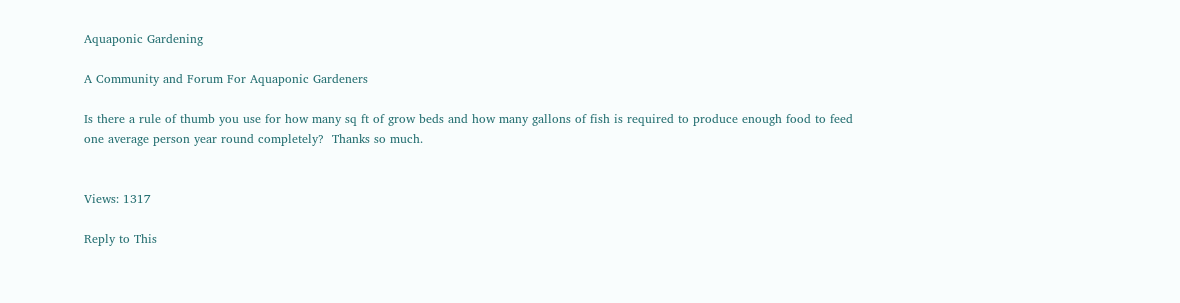Aquaponic Gardening

A Community and Forum For Aquaponic Gardeners

Is there a rule of thumb you use for how many sq ft of grow beds and how many gallons of fish is required to produce enough food to feed one average person year round completely?  Thanks so much.


Views: 1317

Reply to This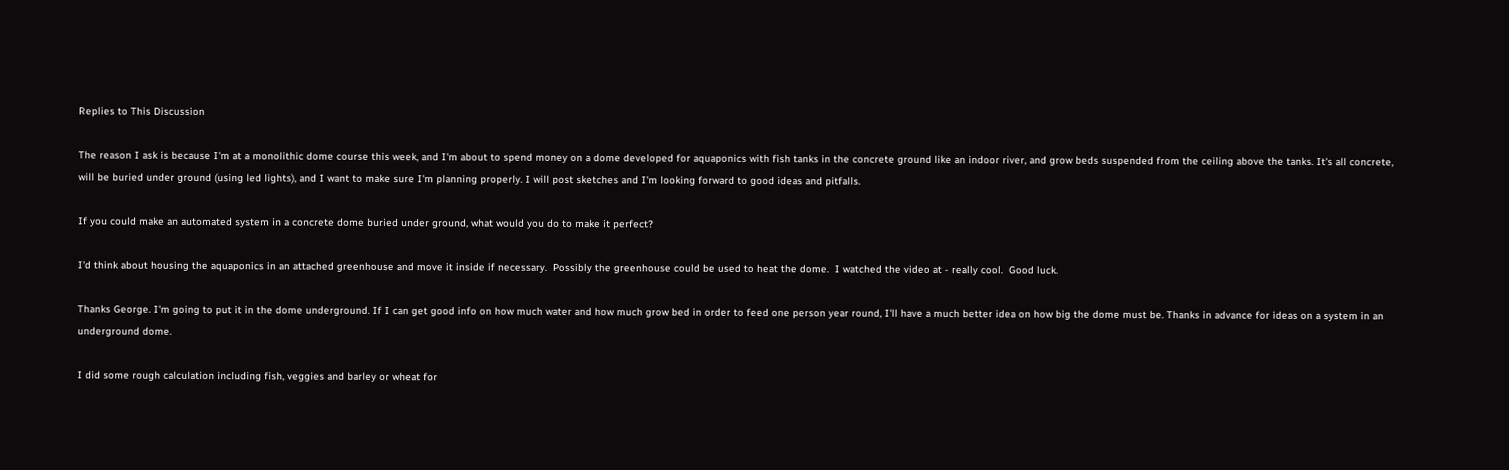Replies to This Discussion

The reason I ask is because I'm at a monolithic dome course this week, and I'm about to spend money on a dome developed for aquaponics with fish tanks in the concrete ground like an indoor river, and grow beds suspended from the ceiling above the tanks. It's all concrete, will be buried under ground (using led lights), and I want to make sure I'm planning properly. I will post sketches and I'm looking forward to good ideas and pitfalls.

If you could make an automated system in a concrete dome buried under ground, what would you do to make it perfect?

I'd think about housing the aquaponics in an attached greenhouse and move it inside if necessary.  Possibly the greenhouse could be used to heat the dome.  I watched the video at - really cool.  Good luck.

Thanks George. I'm going to put it in the dome underground. If I can get good info on how much water and how much grow bed in order to feed one person year round, I'll have a much better idea on how big the dome must be. Thanks in advance for ideas on a system in an underground dome.

I did some rough calculation including fish, veggies and barley or wheat for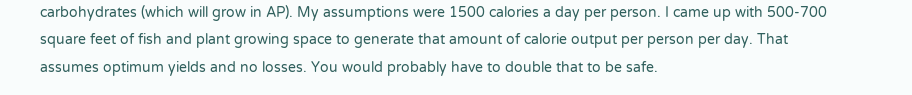carbohydrates (which will grow in AP). My assumptions were 1500 calories a day per person. I came up with 500-700 square feet of fish and plant growing space to generate that amount of calorie output per person per day. That assumes optimum yields and no losses. You would probably have to double that to be safe.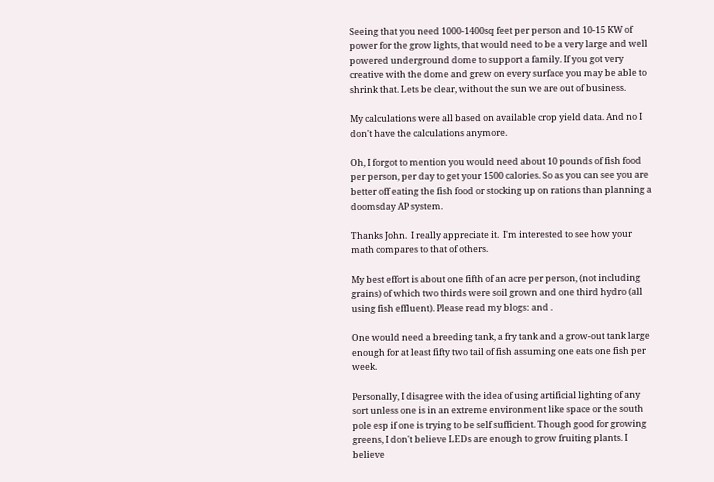Seeing that you need 1000-1400sq feet per person and 10-15 KW of power for the grow lights, that would need to be a very large and well powered underground dome to support a family. If you got very creative with the dome and grew on every surface you may be able to shrink that. Lets be clear, without the sun we are out of business.

My calculations were all based on available crop yield data. And no I don't have the calculations anymore.

Oh, I forgot to mention you would need about 10 pounds of fish food per person, per day to get your 1500 calories. So as you can see you are better off eating the fish food or stocking up on rations than planning a doomsday AP system.

Thanks John.  I really appreciate it.  I'm interested to see how your math compares to that of others.

My best effort is about one fifth of an acre per person, (not including grains) of which two thirds were soil grown and one third hydro (all using fish effluent). Please read my blogs: and .

One would need a breeding tank, a fry tank and a grow-out tank large enough for at least fifty two tail of fish assuming one eats one fish per week.

Personally, I disagree with the idea of using artificial lighting of any sort unless one is in an extreme environment like space or the south pole esp if one is trying to be self sufficient. Though good for growing greens, I don't believe LEDs are enough to grow fruiting plants. I believe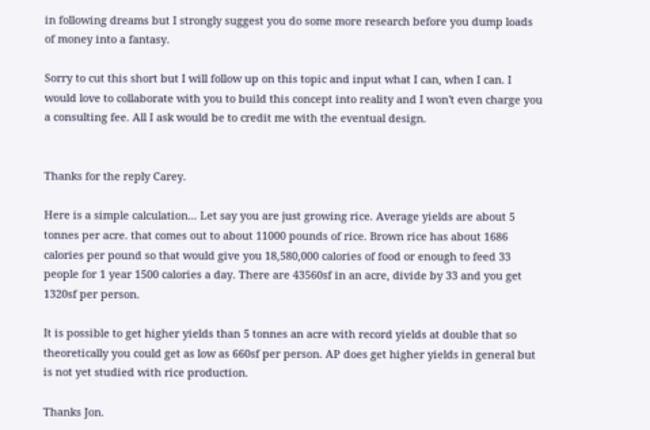in following dreams but I strongly suggest you do some more research before you dump loads of money into a fantasy.

Sorry to cut this short but I will follow up on this topic and input what I can, when I can. I would love to collaborate with you to build this concept into reality and I won't even charge you a consulting fee. All I ask would be to credit me with the eventual design.


Thanks for the reply Carey.

Here is a simple calculation... Let say you are just growing rice. Average yields are about 5 tonnes per acre. that comes out to about 11000 pounds of rice. Brown rice has about 1686 calories per pound so that would give you 18,580,000 calories of food or enough to feed 33 people for 1 year 1500 calories a day. There are 43560sf in an acre, divide by 33 and you get 1320sf per person.

It is possible to get higher yields than 5 tonnes an acre with record yields at double that so theoretically you could get as low as 660sf per person. AP does get higher yields in general but is not yet studied with rice production.

Thanks Jon.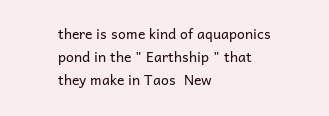there is some kind of aquaponics pond in the " Earthship " that they make in Taos  New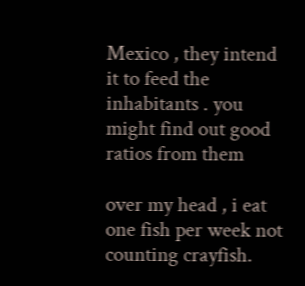Mexico , they intend it to feed the inhabitants . you might find out good ratios from them

over my head , i eat one fish per week not counting crayfish.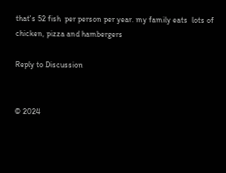that's 52 fish  per person per year. my family eats  lots of chicken, pizza and hambergers

Reply to Discussion


© 2024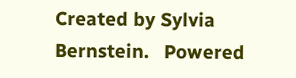Created by Sylvia Bernstein.   Powered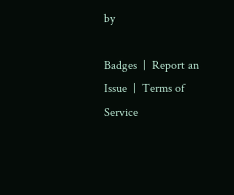by

Badges  |  Report an Issue  |  Terms of Service